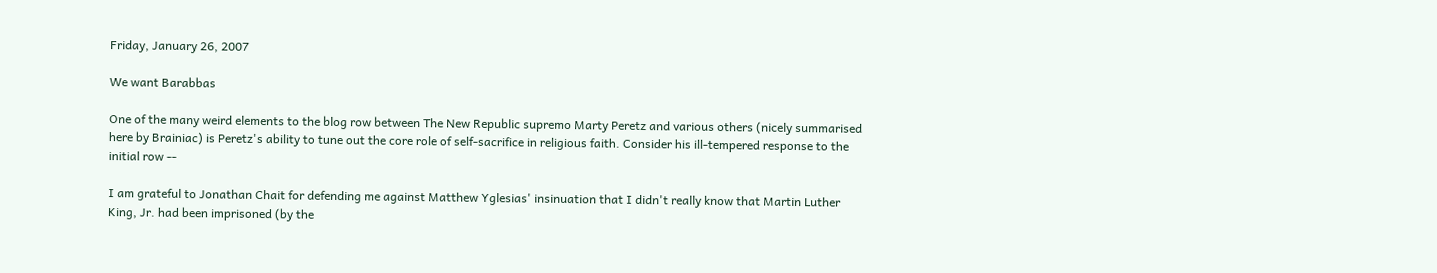Friday, January 26, 2007

We want Barabbas

One of the many weird elements to the blog row between The New Republic supremo Marty Peretz and various others (nicely summarised here by Brainiac) is Peretz's ability to tune out the core role of self-sacrifice in religious faith. Consider his ill-tempered response to the initial row --

I am grateful to Jonathan Chait for defending me against Matthew Yglesias' insinuation that I didn't really know that Martin Luther King, Jr. had been imprisoned (by the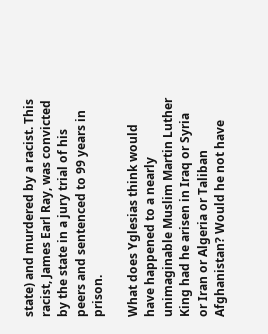state) and murdered by a racist. This racist, James Earl Ray, was convicted by the state in a jury trial of his peers and sentenced to 99 years in prison.

What does Yglesias think would have happened to a nearly unimaginable Muslim Martin Luther King had he arisen in Iraq or Syria or Iran or Algeria or Taliban Afghanistan? Would he not have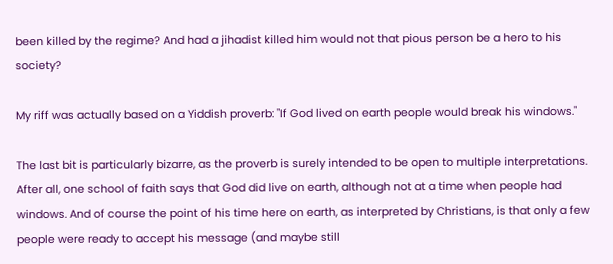been killed by the regime? And had a jihadist killed him would not that pious person be a hero to his society?

My riff was actually based on a Yiddish proverb: "If God lived on earth people would break his windows."

The last bit is particularly bizarre, as the proverb is surely intended to be open to multiple interpretations. After all, one school of faith says that God did live on earth, although not at a time when people had windows. And of course the point of his time here on earth, as interpreted by Christians, is that only a few people were ready to accept his message (and maybe still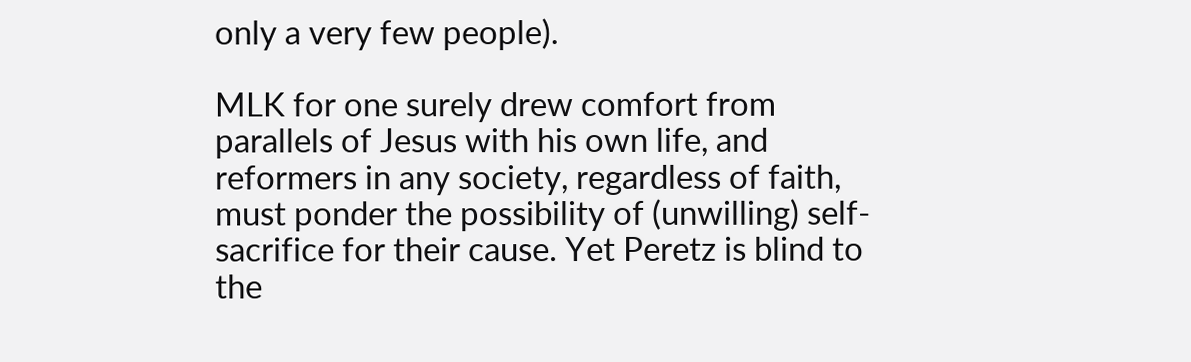only a very few people).

MLK for one surely drew comfort from parallels of Jesus with his own life, and reformers in any society, regardless of faith, must ponder the possibility of (unwilling) self-sacrifice for their cause. Yet Peretz is blind to the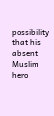possibility that his absent Muslim hero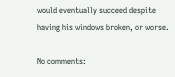would eventually succeed despite having his windows broken, or worse.

No comments: